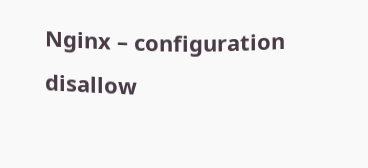Nginx – configuration disallow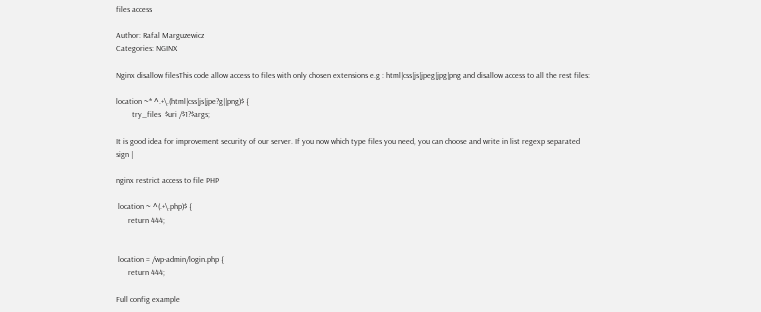files access

Author: Rafal Marguzewicz
Categories: NGINX

Nginx disallow filesThis code allow access to files with only chosen extensions e.g : html|css|js|jpeg|jpg|png and disallow access to all the rest files:

location ~* ^.+\.(html|css|js|jpe?g||png)$ {
        try_files  $uri /$1?$args;

It is good idea for improvement security of our server. If you now which type files you need, you can choose and write in list regexp separated sign |

nginx restrict access to file PHP

 location ~ ^(.+\.php)$ {
      return 444;


 location = /wp-admin/login.php {
      return 444;

Full config example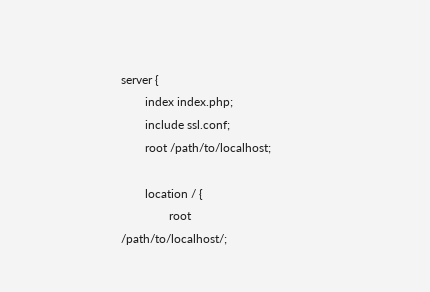server {
        index index.php;
        include ssl.conf;
        root /path/to/localhost;

        location / {
                root /path/to/localhost/;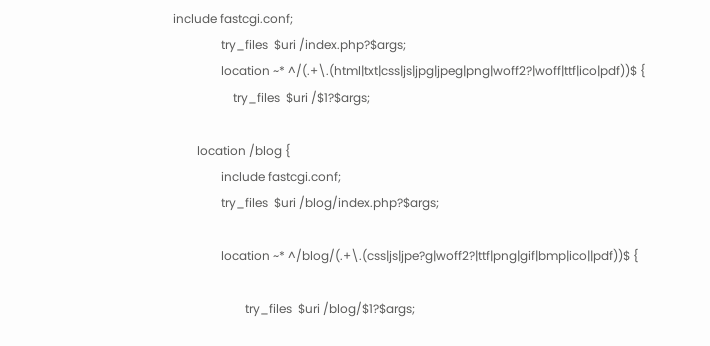include fastcgi.conf;
                try_files  $uri /index.php?$args;
                location ~* ^/(.+\.(html|txt|css|js|jpg|jpeg|png|woff2?|woff|ttf|ico|pdf))$ {
                    try_files  $uri /$1?$args;

        location /blog {
                include fastcgi.conf;
                try_files  $uri /blog/index.php?$args;

                location ~* ^/blog/(.+\.(css|js|jpe?g|woff2?|ttf|png|gif|bmp|ico||pdf))$ {

                        try_files  $uri /blog/$1?$args;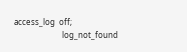access_log  off;
                        log_not_found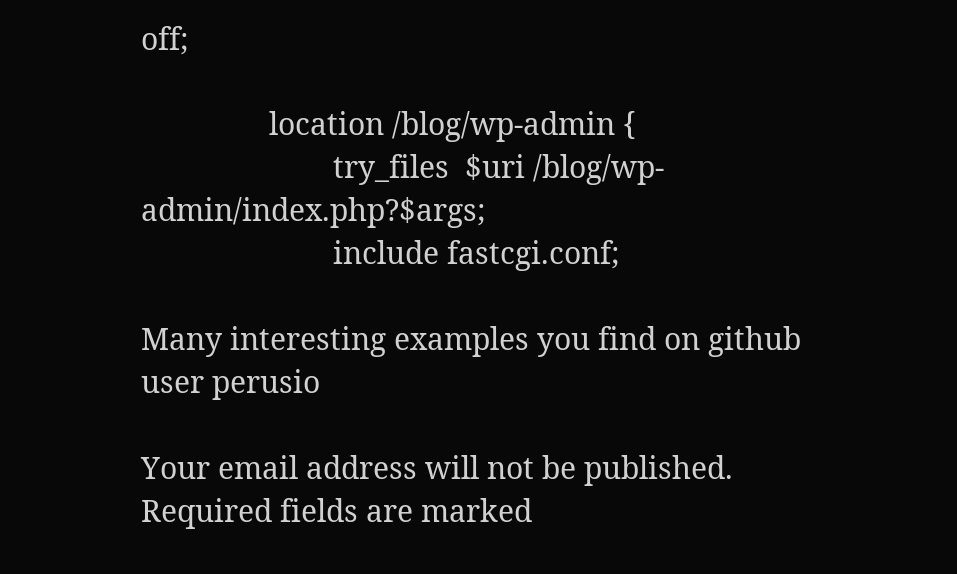off;

                location /blog/wp-admin {
                        try_files  $uri /blog/wp-admin/index.php?$args;
                        include fastcgi.conf;

Many interesting examples you find on github user perusio

Your email address will not be published. Required fields are marked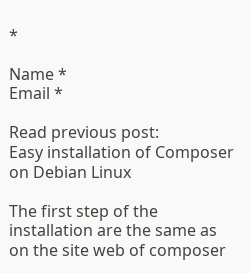*

Name *
Email *

Read previous post:
Easy installation of Composer on Debian Linux

The first step of the installation are the same as on the site web of composer